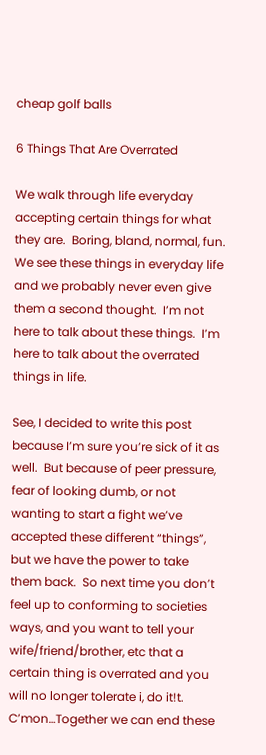cheap golf balls

6 Things That Are Overrated

We walk through life everyday accepting certain things for what they are.  Boring, bland, normal, fun.  We see these things in everyday life and we probably never even give them a second thought.  I’m not here to talk about these things.  I’m here to talk about the overrated things in life.

See, I decided to write this post because I’m sure you’re sick of it as well.  But because of peer pressure, fear of looking dumb, or not wanting to start a fight we’ve accepted these different “things”, but we have the power to take them back.  So next time you don’t feel up to conforming to societies ways, and you want to tell your wife/friend/brother, etc that a certain thing is overrated and you will no longer tolerate i, do it!t.  C’mon…Together we can end these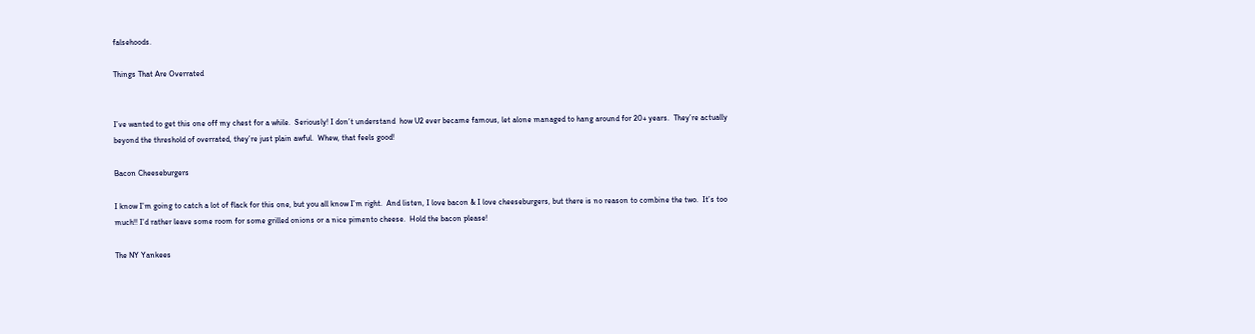falsehoods.

Things That Are Overrated


I’ve wanted to get this one off my chest for a while.  Seriously! I don’t understand  how U2 ever became famous, let alone managed to hang around for 20+ years.  They’re actually beyond the threshold of overrated, they’re just plain awful.  Whew, that feels good!

Bacon Cheeseburgers

I know I’m going to catch a lot of flack for this one, but you all know I’m right.  And listen, I love bacon & I love cheeseburgers, but there is no reason to combine the two.  It’s too much!! I’d rather leave some room for some grilled onions or a nice pimento cheese.  Hold the bacon please!

The NY Yankees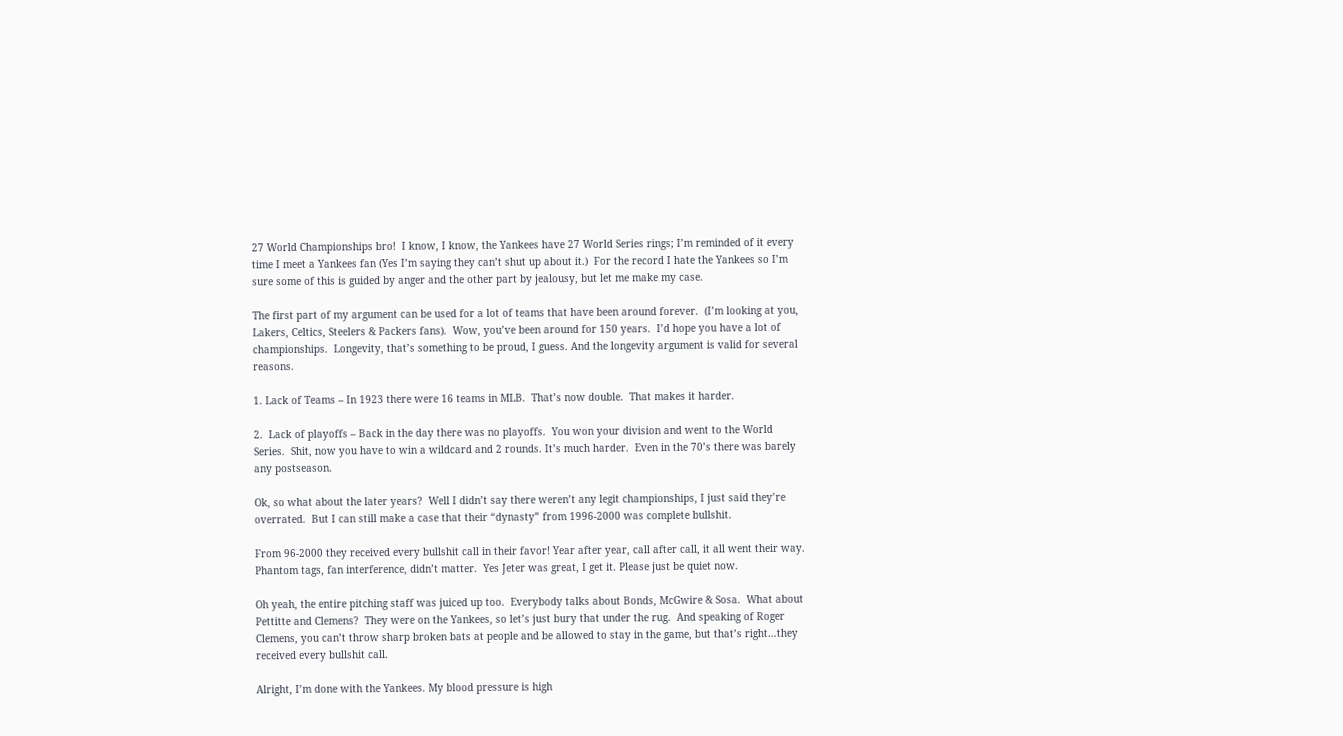27 World Championships bro!  I know, I know, the Yankees have 27 World Series rings; I’m reminded of it every time I meet a Yankees fan (Yes I’m saying they can’t shut up about it.)  For the record I hate the Yankees so I’m sure some of this is guided by anger and the other part by jealousy, but let me make my case.

The first part of my argument can be used for a lot of teams that have been around forever.  (I’m looking at you, Lakers, Celtics, Steelers & Packers fans).  Wow, you’ve been around for 150 years.  I’d hope you have a lot of championships.  Longevity, that’s something to be proud, I guess. And the longevity argument is valid for several reasons.

1. Lack of Teams – In 1923 there were 16 teams in MLB.  That’s now double.  That makes it harder.

2.  Lack of playoffs – Back in the day there was no playoffs.  You won your division and went to the World Series.  Shit, now you have to win a wildcard and 2 rounds. It’s much harder.  Even in the 70’s there was barely any postseason.

Ok, so what about the later years?  Well I didn’t say there weren’t any legit championships, I just said they’re overrated.  But I can still make a case that their “dynasty” from 1996-2000 was complete bullshit.

From 96-2000 they received every bullshit call in their favor! Year after year, call after call, it all went their way. Phantom tags, fan interference, didn’t matter.  Yes Jeter was great, I get it. Please just be quiet now.

Oh yeah, the entire pitching staff was juiced up too.  Everybody talks about Bonds, McGwire & Sosa.  What about Pettitte and Clemens?  They were on the Yankees, so let’s just bury that under the rug.  And speaking of Roger Clemens, you can’t throw sharp broken bats at people and be allowed to stay in the game, but that’s right…they received every bullshit call.

Alright, I’m done with the Yankees. My blood pressure is high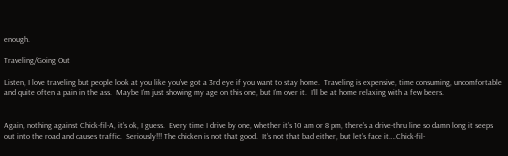enough.

Traveling/Going Out

Listen, I love traveling but people look at you like you’ve got a 3rd eye if you want to stay home.  Traveling is expensive, time consuming, uncomfortable and quite often a pain in the ass.  Maybe I’m just showing my age on this one, but I’m over it.  I’ll be at home relaxing with a few beers.


Again, nothing against Chick-fil-A, it’s ok, I guess.  Every time I drive by one, whether it’s 10 am or 8 pm, there’s a drive-thru line so damn long it seeps out into the road and causes traffic.  Seriously!!! The chicken is not that good.  It’s not that bad either, but let’s face it….Chick-fil-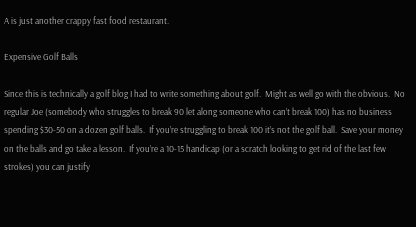A is just another crappy fast food restaurant.

Expensive Golf Balls

Since this is technically a golf blog I had to write something about golf.  Might as well go with the obvious.  No regular Joe (somebody who struggles to break 90 let along someone who can’t break 100) has no business spending $30-50 on a dozen golf balls.  If you’re struggling to break 100 it’s not the golf ball.  Save your money on the balls and go take a lesson.  If you’re a 10-15 handicap (or a scratch looking to get rid of the last few strokes) you can justify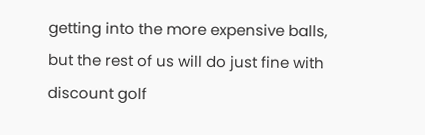getting into the more expensive balls, but the rest of us will do just fine with discount golf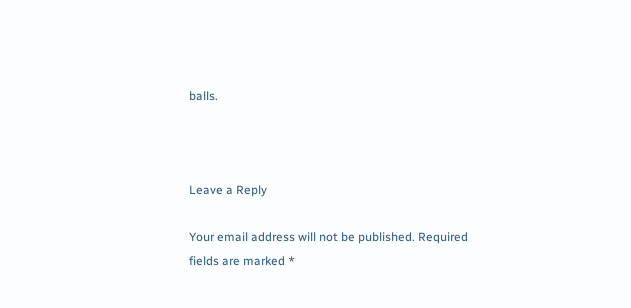balls.



Leave a Reply

Your email address will not be published. Required fields are marked *